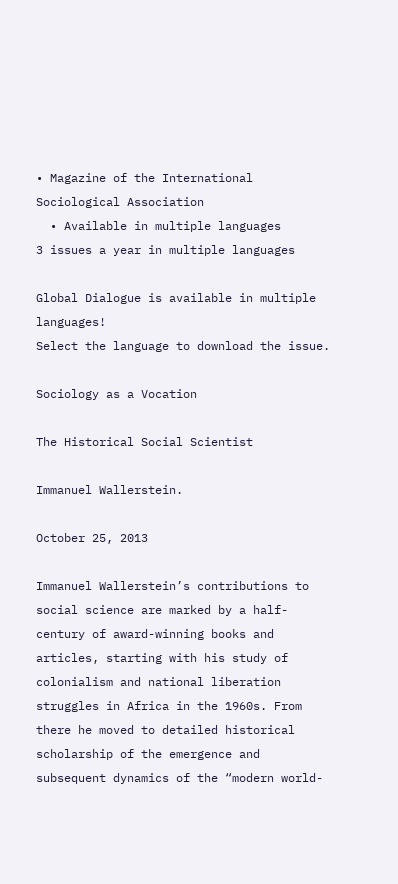• Magazine of the International Sociological Association
  • Available in multiple languages
3 issues a year in multiple languages

Global Dialogue is available in multiple languages!
Select the language to download the issue.

Sociology as a Vocation

The Historical Social Scientist

Immanuel Wallerstein.

October 25, 2013

Immanuel Wallerstein’s contributions to social science are marked by a half-century of award-winning books and articles, starting with his study of colonialism and national liberation struggles in Africa in the 1960s. From there he moved to detailed historical scholarship of the emergence and subsequent dynamics of the “modern world-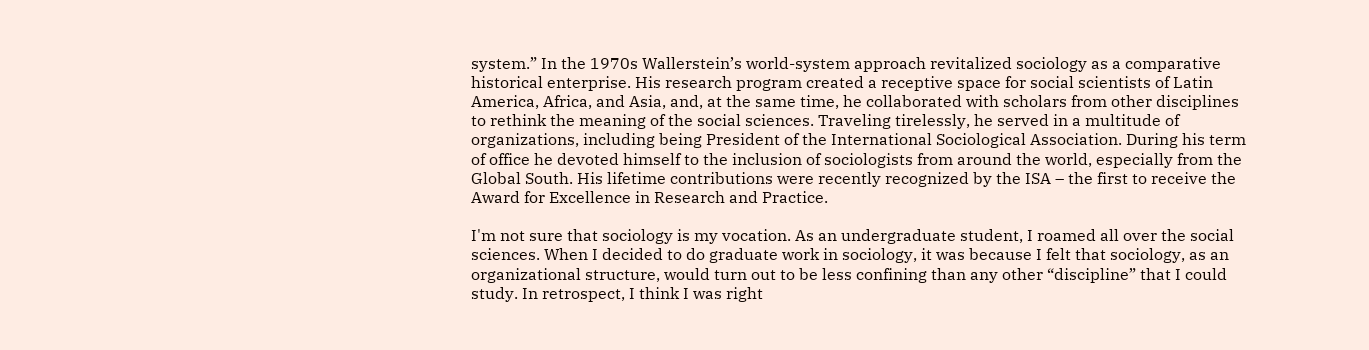system.” In the 1970s Wallerstein’s world-system approach revitalized sociology as a comparative historical enterprise. His research program created a receptive space for social scientists of Latin America, Africa, and Asia, and, at the same time, he collaborated with scholars from other disciplines to rethink the meaning of the social sciences. Traveling tirelessly, he served in a multitude of organizations, including being President of the International Sociological Association. During his term of office he devoted himself to the inclusion of sociologists from around the world, especially from the Global South. His lifetime contributions were recently recognized by the ISA – the first to receive the Award for Excellence in Research and Practice.

I'm not sure that sociology is my vocation. As an undergraduate student, I roamed all over the social sciences. When I decided to do graduate work in sociology, it was because I felt that sociology, as an organizational structure, would turn out to be less confining than any other “discipline” that I could study. In retrospect, I think I was right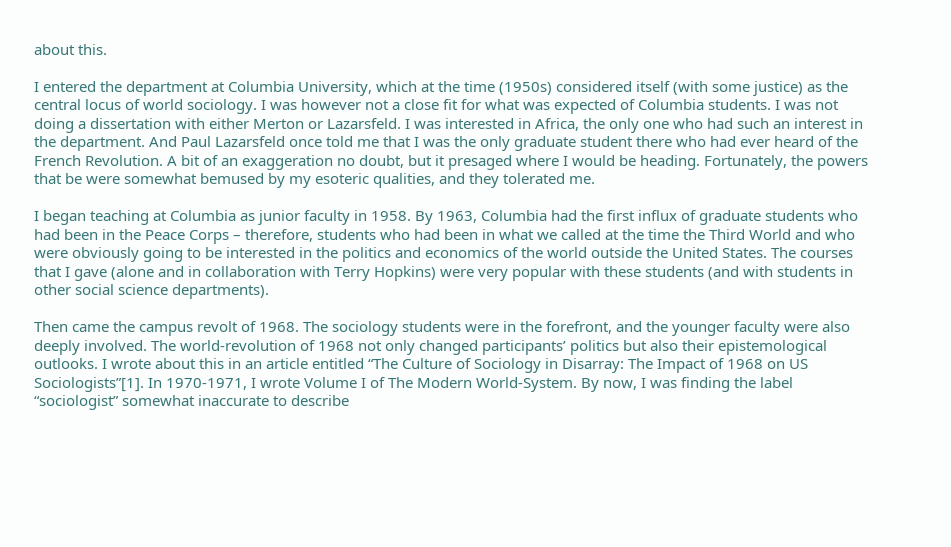about this.

I entered the department at Columbia University, which at the time (1950s) considered itself (with some justice) as the central locus of world sociology. I was however not a close fit for what was expected of Columbia students. I was not doing a dissertation with either Merton or Lazarsfeld. I was interested in Africa, the only one who had such an interest in the department. And Paul Lazarsfeld once told me that I was the only graduate student there who had ever heard of the French Revolution. A bit of an exaggeration no doubt, but it presaged where I would be heading. Fortunately, the powers that be were somewhat bemused by my esoteric qualities, and they tolerated me.

I began teaching at Columbia as junior faculty in 1958. By 1963, Columbia had the first influx of graduate students who had been in the Peace Corps – therefore, students who had been in what we called at the time the Third World and who were obviously going to be interested in the politics and economics of the world outside the United States. The courses that I gave (alone and in collaboration with Terry Hopkins) were very popular with these students (and with students in other social science departments).

Then came the campus revolt of 1968. The sociology students were in the forefront, and the younger faculty were also deeply involved. The world-revolution of 1968 not only changed participants’ politics but also their epistemological outlooks. I wrote about this in an article entitled “The Culture of Sociology in Disarray: The Impact of 1968 on US Sociologists”[1]. In 1970-1971, I wrote Volume I of The Modern World-System. By now, I was finding the label “sociologist” somewhat inaccurate to describe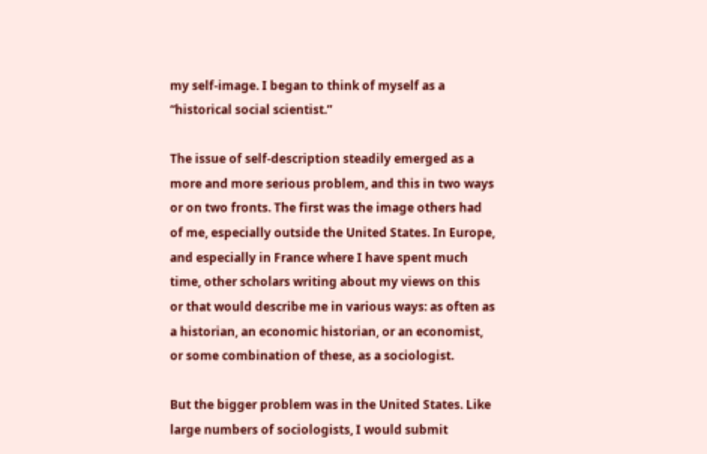my self-image. I began to think of myself as a “historical social scientist.”

The issue of self-description steadily emerged as a more and more serious problem, and this in two ways or on two fronts. The first was the image others had of me, especially outside the United States. In Europe, and especially in France where I have spent much time, other scholars writing about my views on this or that would describe me in various ways: as often as a historian, an economic historian, or an economist, or some combination of these, as a sociologist.

But the bigger problem was in the United States. Like large numbers of sociologists, I would submit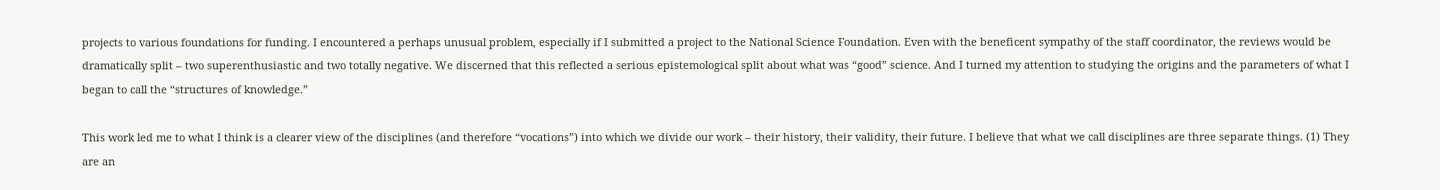projects to various foundations for funding. I encountered a perhaps unusual problem, especially if I submitted a project to the National Science Foundation. Even with the beneficent sympathy of the staff coordinator, the reviews would be dramatically split – two superenthusiastic and two totally negative. We discerned that this reflected a serious epistemological split about what was “good” science. And I turned my attention to studying the origins and the parameters of what I began to call the “structures of knowledge.”

This work led me to what I think is a clearer view of the disciplines (and therefore “vocations”) into which we divide our work – their history, their validity, their future. I believe that what we call disciplines are three separate things. (1) They are an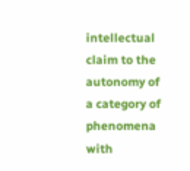intellectual claim to the autonomy of a category of phenomena with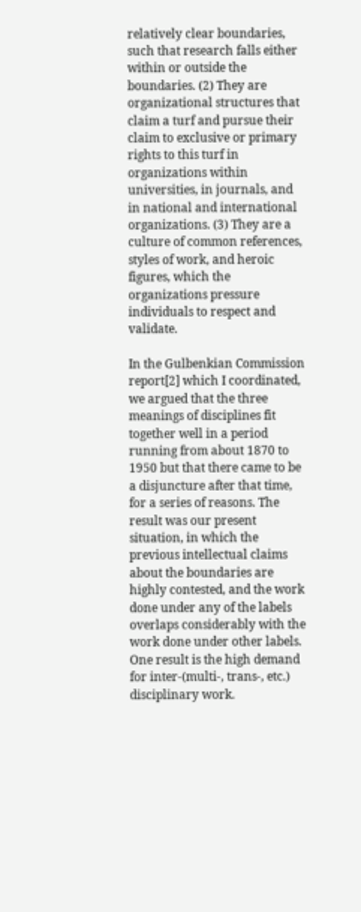relatively clear boundaries, such that research falls either within or outside the boundaries. (2) They are organizational structures that claim a turf and pursue their claim to exclusive or primary rights to this turf in organizations within universities, in journals, and in national and international organizations. (3) They are a culture of common references, styles of work, and heroic figures, which the organizations pressure individuals to respect and validate.

In the Gulbenkian Commission report[2] which I coordinated, we argued that the three meanings of disciplines fit together well in a period running from about 1870 to 1950 but that there came to be a disjuncture after that time, for a series of reasons. The result was our present situation, in which the previous intellectual claims about the boundaries are highly contested, and the work done under any of the labels overlaps considerably with the work done under other labels. One result is the high demand for inter-(multi-, trans-, etc.) disciplinary work.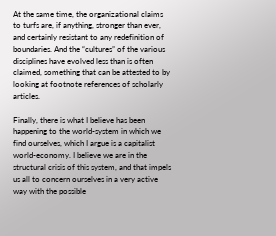At the same time, the organizational claims to turfs are, if anything, stronger than ever, and certainly resistant to any redefinition of boundaries. And the “cultures” of the various disciplines have evolved less than is often claimed, something that can be attested to by looking at footnote references of scholarly articles.

Finally, there is what I believe has been happening to the world-system in which we find ourselves, which I argue is a capitalist world-economy. I believe we are in the structural crisis of this system, and that impels us all to concern ourselves in a very active way with the possible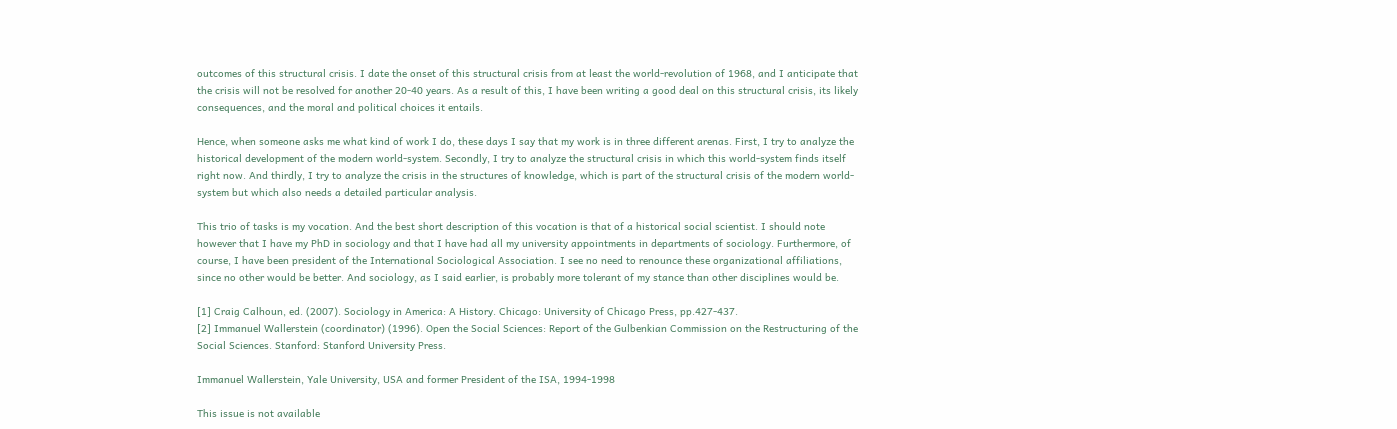outcomes of this structural crisis. I date the onset of this structural crisis from at least the world-revolution of 1968, and I anticipate that the crisis will not be resolved for another 20-40 years. As a result of this, I have been writing a good deal on this structural crisis, its likely consequences, and the moral and political choices it entails.

Hence, when someone asks me what kind of work I do, these days I say that my work is in three different arenas. First, I try to analyze the historical development of the modern world-system. Secondly, I try to analyze the structural crisis in which this world-system finds itself right now. And thirdly, I try to analyze the crisis in the structures of knowledge, which is part of the structural crisis of the modern world-system but which also needs a detailed particular analysis.

This trio of tasks is my vocation. And the best short description of this vocation is that of a historical social scientist. I should note however that I have my PhD in sociology and that I have had all my university appointments in departments of sociology. Furthermore, of course, I have been president of the International Sociological Association. I see no need to renounce these organizational affiliations, since no other would be better. And sociology, as I said earlier, is probably more tolerant of my stance than other disciplines would be.

[1] Craig Calhoun, ed. (2007). Sociology in America: A History. Chicago: University of Chicago Press, pp.427-437.
[2] Immanuel Wallerstein (coordinator) (1996). Open the Social Sciences: Report of the Gulbenkian Commission on the Restructuring of the Social Sciences. Stanford: Stanford University Press.

Immanuel Wallerstein, Yale University, USA and former President of the ISA, 1994-1998

This issue is not available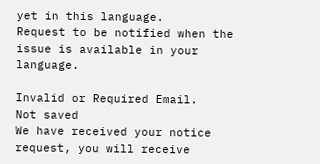yet in this language.
Request to be notified when the issue is available in your language.

Invalid or Required Email.
Not saved
We have received your notice request, you will receive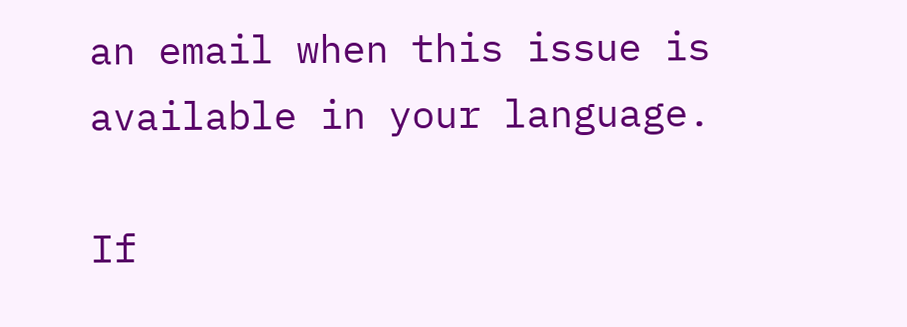an email when this issue is available in your language.

If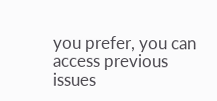you prefer, you can access previous issues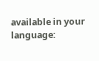available in your language: